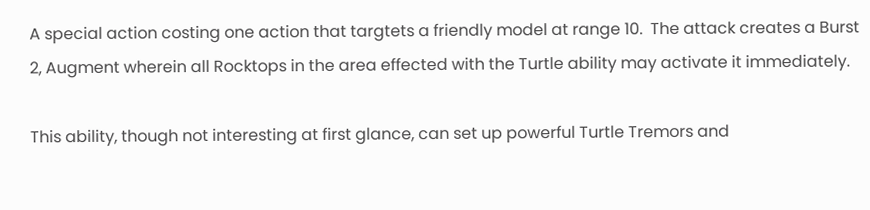A special action costing one action that targtets a friendly model at range 10.  The attack creates a Burst 2, Augment wherein all Rocktops in the area effected with the Turtle ability may activate it immediately.

This ability, though not interesting at first glance, can set up powerful Turtle Tremors and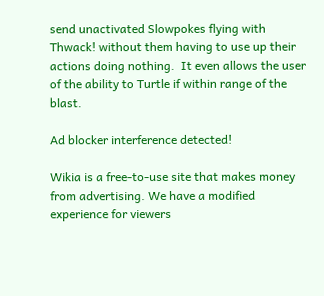send unactivated Slowpokes flying with Thwack! without them having to use up their actions doing nothing.  It even allows the user of the ability to Turtle if within range of the blast.

Ad blocker interference detected!

Wikia is a free-to-use site that makes money from advertising. We have a modified experience for viewers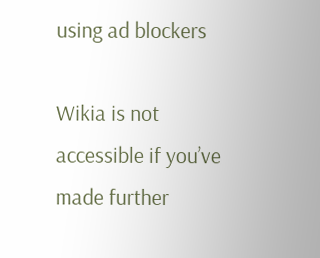using ad blockers

Wikia is not accessible if you’ve made further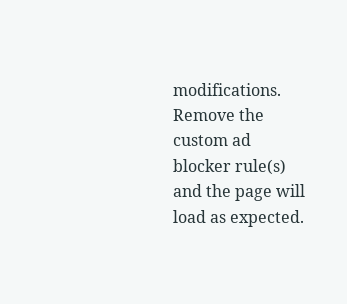modifications. Remove the custom ad blocker rule(s) and the page will load as expected.